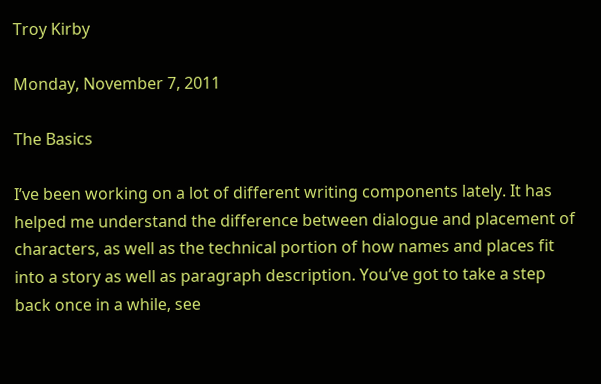Troy Kirby

Monday, November 7, 2011

The Basics

I’ve been working on a lot of different writing components lately. It has helped me understand the difference between dialogue and placement of characters, as well as the technical portion of how names and places fit into a story as well as paragraph description. You’ve got to take a step back once in a while, see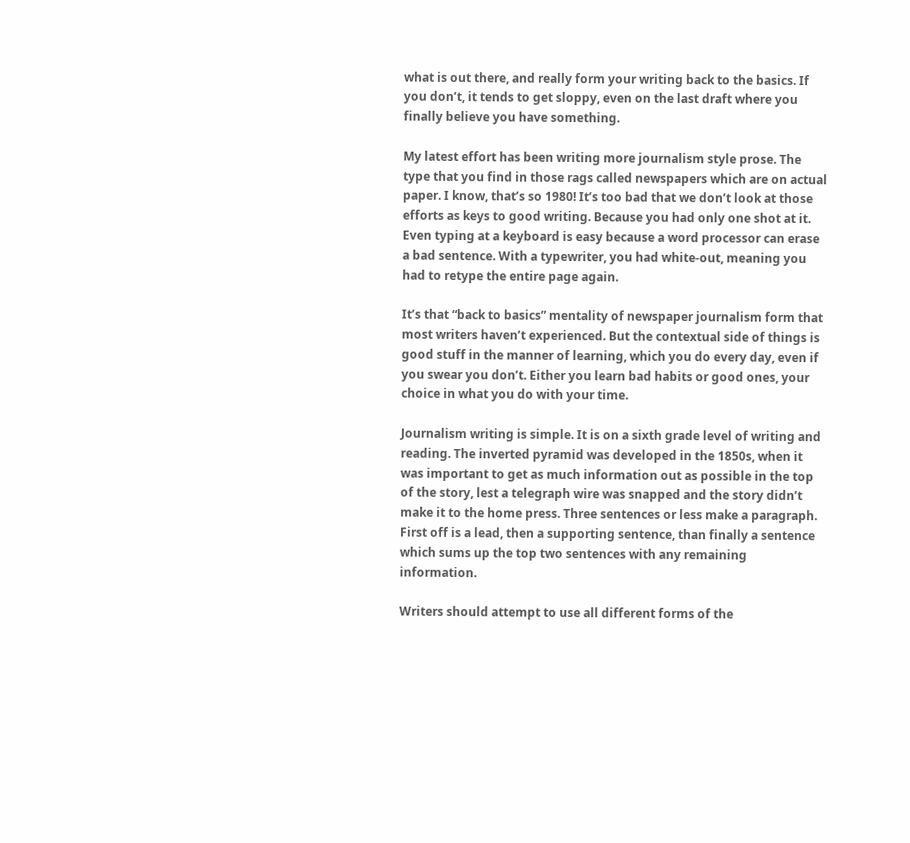what is out there, and really form your writing back to the basics. If you don’t, it tends to get sloppy, even on the last draft where you finally believe you have something.

My latest effort has been writing more journalism style prose. The type that you find in those rags called newspapers which are on actual paper. I know, that’s so 1980! It’s too bad that we don’t look at those efforts as keys to good writing. Because you had only one shot at it. Even typing at a keyboard is easy because a word processor can erase a bad sentence. With a typewriter, you had white-out, meaning you had to retype the entire page again.

It’s that “back to basics” mentality of newspaper journalism form that most writers haven’t experienced. But the contextual side of things is good stuff in the manner of learning, which you do every day, even if you swear you don’t. Either you learn bad habits or good ones, your choice in what you do with your time.

Journalism writing is simple. It is on a sixth grade level of writing and reading. The inverted pyramid was developed in the 1850s, when it was important to get as much information out as possible in the top of the story, lest a telegraph wire was snapped and the story didn’t make it to the home press. Three sentences or less make a paragraph. First off is a lead, then a supporting sentence, than finally a sentence which sums up the top two sentences with any remaining information.

Writers should attempt to use all different forms of the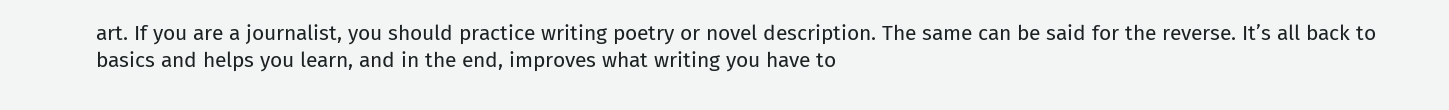art. If you are a journalist, you should practice writing poetry or novel description. The same can be said for the reverse. It’s all back to basics and helps you learn, and in the end, improves what writing you have to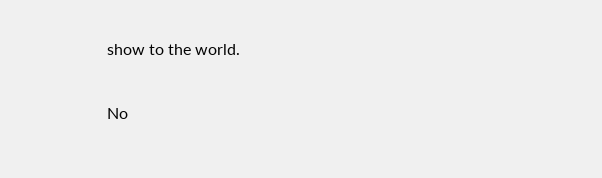show to the world.

No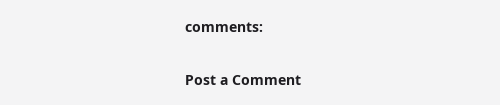comments:

Post a Comment